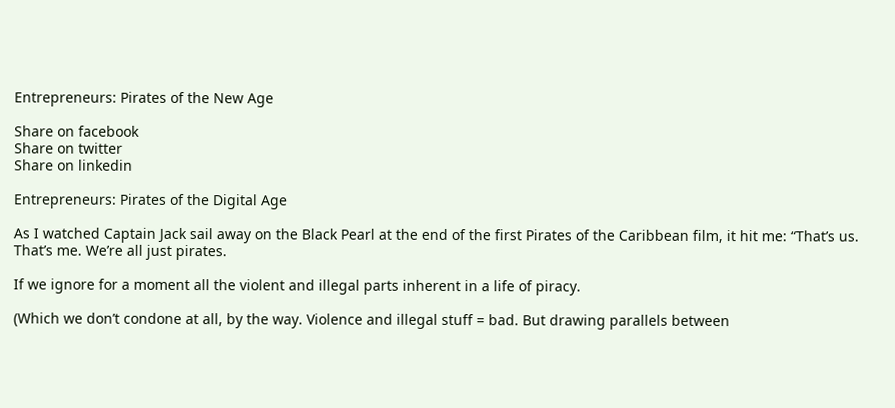Entrepreneurs: Pirates of the New Age

Share on facebook
Share on twitter
Share on linkedin

Entrepreneurs: Pirates of the Digital Age

As I watched Captain Jack sail away on the Black Pearl at the end of the first Pirates of the Caribbean film, it hit me: “That’s us. That’s me. We’re all just pirates.

If we ignore for a moment all the violent and illegal parts inherent in a life of piracy.

(Which we don’t condone at all, by the way. Violence and illegal stuff = bad. But drawing parallels between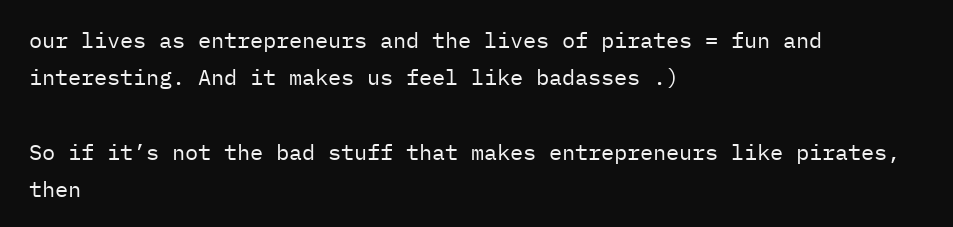our lives as entrepreneurs and the lives of pirates = fun and interesting. And it makes us feel like badasses .)

So if it’s not the bad stuff that makes entrepreneurs like pirates, then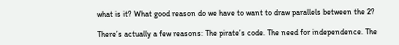what is it? What good reason do we have to want to draw parallels between the 2?

There’s actually a few reasons: The pirate’s code. The need for independence. The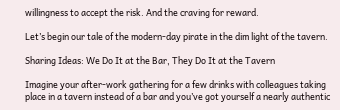willingness to accept the risk. And the craving for reward.

Let’s begin our tale of the modern-day pirate in the dim light of the tavern.

Sharing Ideas: We Do It at the Bar, They Do It at the Tavern

Imagine your after-work gathering for a few drinks with colleagues taking place in a tavern instead of a bar and you’ve got yourself a nearly authentic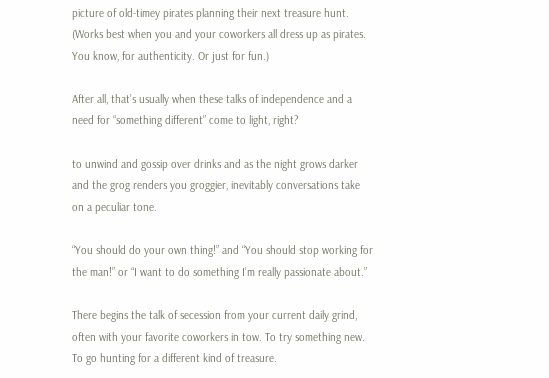picture of old-timey pirates planning their next treasure hunt. (Works best when you and your coworkers all dress up as pirates. You know, for authenticity. Or just for fun.)

After all, that’s usually when these talks of independence and a need for “something different” come to light, right?

to unwind and gossip over drinks and as the night grows darker and the grog renders you groggier, inevitably conversations take on a peculiar tone.

“You should do your own thing!” and “You should stop working for the man!” or “I want to do something I’m really passionate about.”

There begins the talk of secession from your current daily grind, often with your favorite coworkers in tow. To try something new. To go hunting for a different kind of treasure.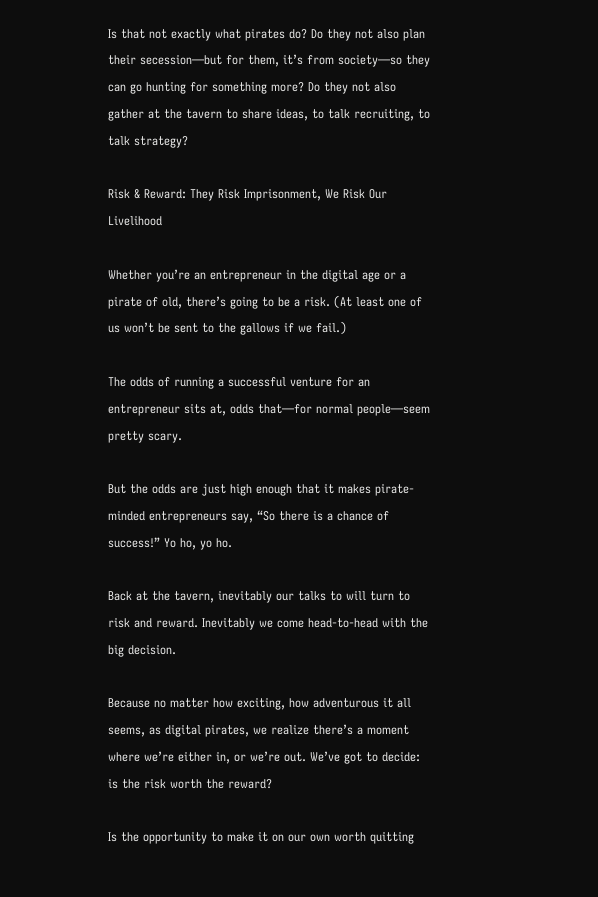Is that not exactly what pirates do? Do they not also plan their secession—but for them, it’s from society—so they can go hunting for something more? Do they not also gather at the tavern to share ideas, to talk recruiting, to talk strategy?

Risk & Reward: They Risk Imprisonment, We Risk Our Livelihood

Whether you’re an entrepreneur in the digital age or a pirate of old, there’s going to be a risk. (At least one of us won’t be sent to the gallows if we fail.)

The odds of running a successful venture for an entrepreneur sits at, odds that—for normal people—seem pretty scary.

But the odds are just high enough that it makes pirate-minded entrepreneurs say, “So there is a chance of success!” Yo ho, yo ho.

Back at the tavern, inevitably our talks to will turn to risk and reward. Inevitably we come head-to-head with the big decision.

Because no matter how exciting, how adventurous it all seems, as digital pirates, we realize there’s a moment where we’re either in, or we’re out. We’ve got to decide: is the risk worth the reward?

Is the opportunity to make it on our own worth quitting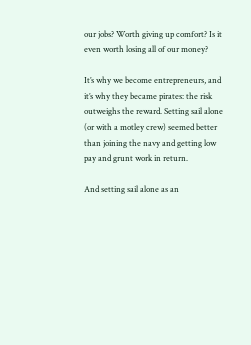our jobs? Worth giving up comfort? Is it even worth losing all of our money?

It’s why we become entrepreneurs, and it’s why they became pirates: the risk outweighs the reward. Setting sail alone (or with a motley crew) seemed better than joining the navy and getting low pay and grunt work in return.

And setting sail alone as an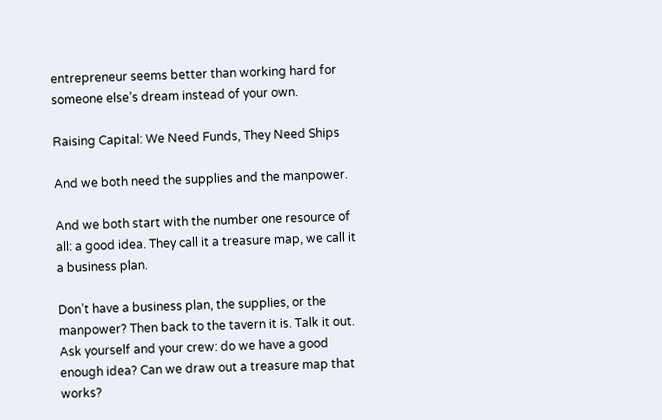entrepreneur seems better than working hard for someone else’s dream instead of your own.

Raising Capital: We Need Funds, They Need Ships

And we both need the supplies and the manpower.

And we both start with the number one resource of all: a good idea. They call it a treasure map, we call it a business plan.

Don’t have a business plan, the supplies, or the manpower? Then back to the tavern it is. Talk it out. Ask yourself and your crew: do we have a good enough idea? Can we draw out a treasure map that works?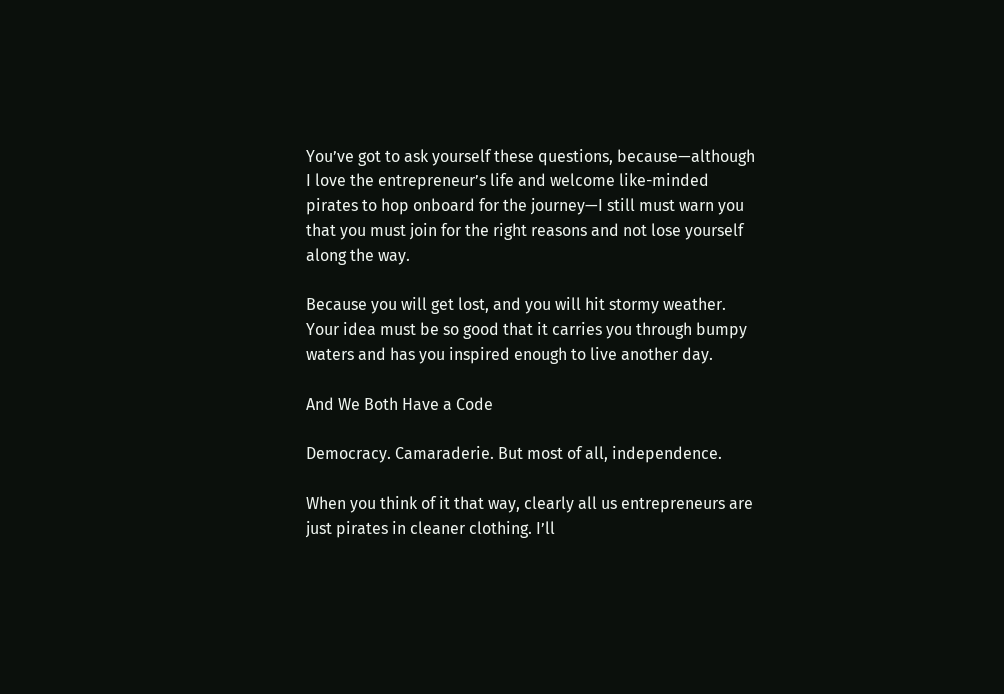You’ve got to ask yourself these questions, because—although I love the entrepreneur’s life and welcome like-minded pirates to hop onboard for the journey—I still must warn you that you must join for the right reasons and not lose yourself along the way.

Because you will get lost, and you will hit stormy weather. Your idea must be so good that it carries you through bumpy waters and has you inspired enough to live another day.

And We Both Have a Code

Democracy. Camaraderie. But most of all, independence.

When you think of it that way, clearly all us entrepreneurs are just pirates in cleaner clothing. I’ll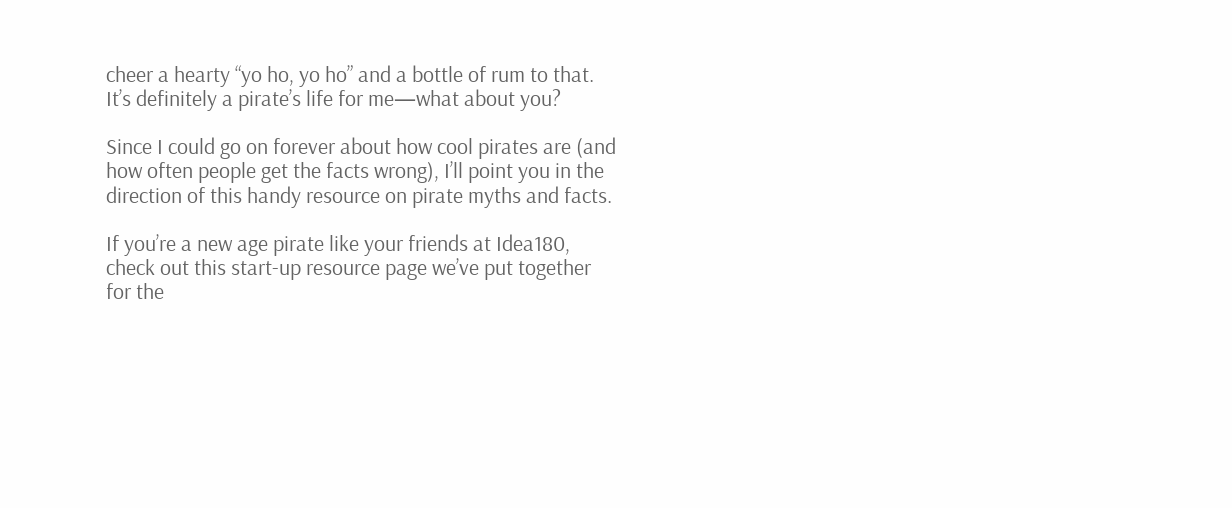cheer a hearty “yo ho, yo ho” and a bottle of rum to that. It’s definitely a pirate’s life for me—what about you?

Since I could go on forever about how cool pirates are (and how often people get the facts wrong), I’ll point you in the direction of this handy resource on pirate myths and facts.

If you’re a new age pirate like your friends at Idea180, check out this start-up resource page we’ve put together for the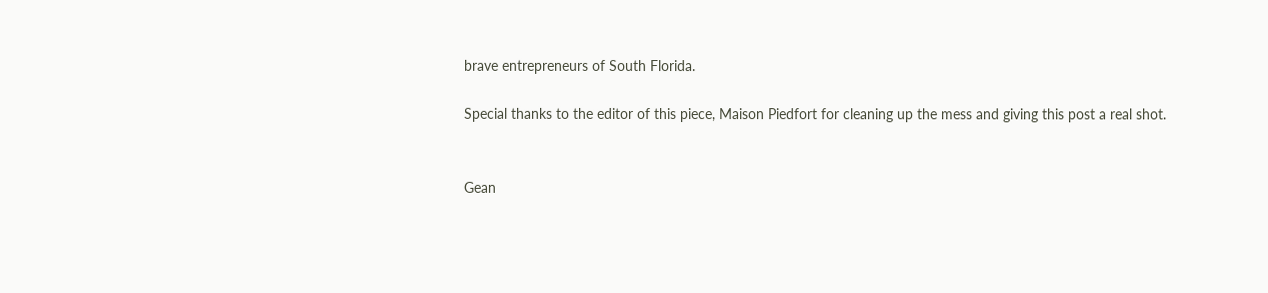brave entrepreneurs of South Florida.

Special thanks to the editor of this piece, Maison Piedfort for cleaning up the mess and giving this post a real shot.


Gean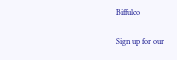Biffulco

Sign up for our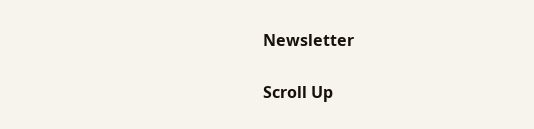Newsletter

Scroll Up